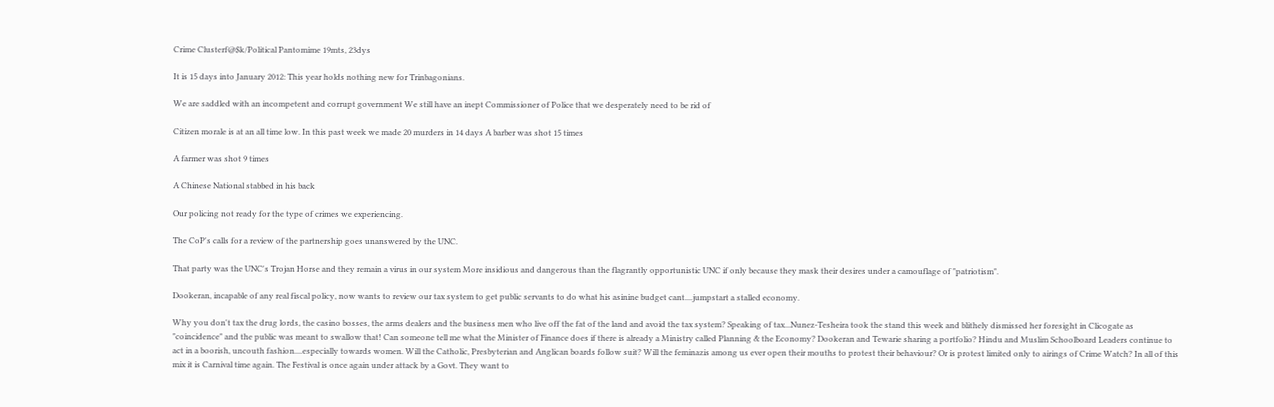Crime Clusterf@$k/Political Pantomime 19mts, 23dys

It is 15 days into January 2012: This year holds nothing new for Trinbagonians.

We are saddled with an incompetent and corrupt government We still have an inept Commissioner of Police that we desperately need to be rid of

Citizen morale is at an all time low. In this past week we made 20 murders in 14 days A barber was shot 15 times

A farmer was shot 9 times

A Chinese National stabbed in his back

Our policing not ready for the type of crimes we experiencing.

The CoP's calls for a review of the partnership goes unanswered by the UNC.

That party was the UNC's Trojan Horse and they remain a virus in our system More insidious and dangerous than the flagrantly opportunistic UNC if only because they mask their desires under a camouflage of "patriotism".

Dookeran, incapable of any real fiscal policy, now wants to review our tax system to get public servants to do what his asinine budget cant....jumpstart a stalled economy.

Why you don't tax the drug lords, the casino bosses, the arms dealers and the business men who live off the fat of the land and avoid the tax system? Speaking of tax...Nunez-Tesheira took the stand this week and blithely dismissed her foresight in Clicogate as "coincidence" and the public was meant to swallow that! Can someone tell me what the Minister of Finance does if there is already a Ministry called Planning & the Economy? Dookeran and Tewarie sharing a portfolio? Hindu and Muslim Schoolboard Leaders continue to act in a boorish, uncouth fashion....especially towards women. Will the Catholic, Presbyterian and Anglican boards follow suit? Will the feminazis among us ever open their mouths to protest their behaviour? Or is protest limited only to airings of Crime Watch? In all of this mix it is Carnival time again. The Festival is once again under attack by a Govt. They want to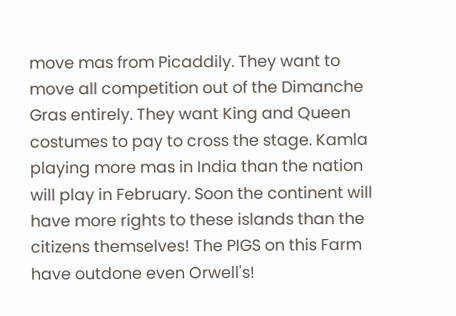move mas from Picaddily. They want to move all competition out of the Dimanche Gras entirely. They want King and Queen costumes to pay to cross the stage. Kamla playing more mas in India than the nation will play in February. Soon the continent will have more rights to these islands than the citizens themselves! The PIGS on this Farm have outdone even Orwell's!